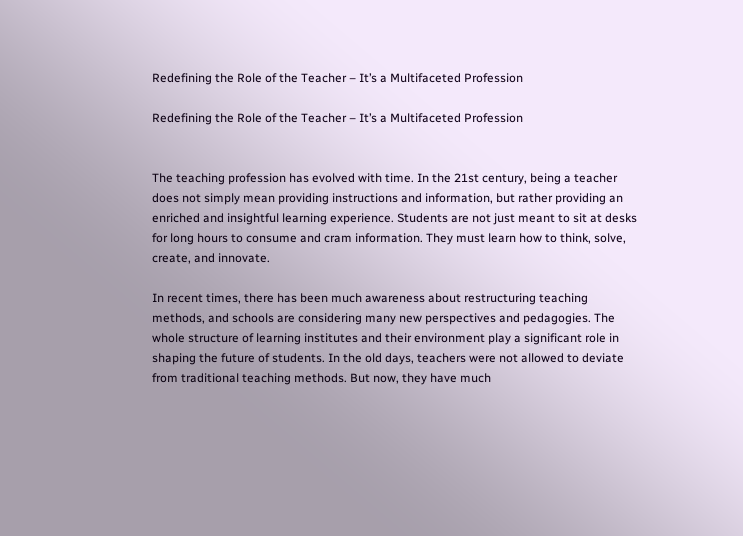Redefining the Role of the Teacher – It’s a Multifaceted Profession

Redefining the Role of the Teacher – It’s a Multifaceted Profession


The teaching profession has evolved with time. In the 21st century, being a teacher does not simply mean providing instructions and information, but rather providing an enriched and insightful learning experience. Students are not just meant to sit at desks for long hours to consume and cram information. They must learn how to think, solve, create, and innovate.

In recent times, there has been much awareness about restructuring teaching methods, and schools are considering many new perspectives and pedagogies. The whole structure of learning institutes and their environment play a significant role in shaping the future of students. In the old days, teachers were not allowed to deviate from traditional teaching methods. But now, they have much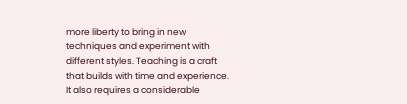more liberty to bring in new techniques and experiment with different styles. Teaching is a craft that builds with time and experience. It also requires a considerable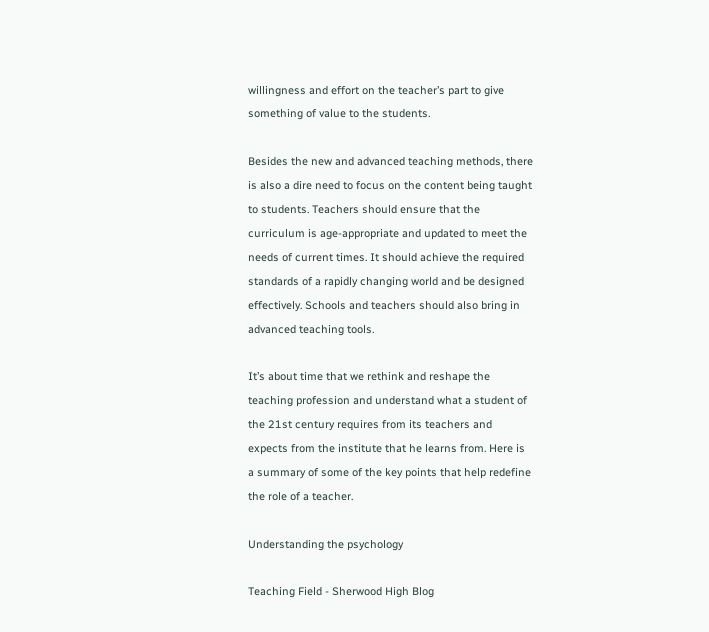willingness and effort on the teacher’s part to give something of value to the students.

Besides the new and advanced teaching methods, there is also a dire need to focus on the content being taught to students. Teachers should ensure that the curriculum is age-appropriate and updated to meet the needs of current times. It should achieve the required standards of a rapidly changing world and be designed effectively. Schools and teachers should also bring in advanced teaching tools.

It’s about time that we rethink and reshape the teaching profession and understand what a student of the 21st century requires from its teachers and expects from the institute that he learns from. Here is a summary of some of the key points that help redefine the role of a teacher.

Understanding the psychology

Teaching Field - Sherwood High Blog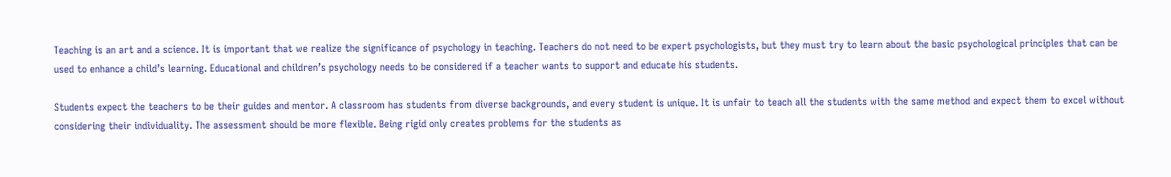Teaching is an art and a science. It is important that we realize the significance of psychology in teaching. Teachers do not need to be expert psychologists, but they must try to learn about the basic psychological principles that can be used to enhance a child’s learning. Educational and children’s psychology needs to be considered if a teacher wants to support and educate his students.

Students expect the teachers to be their guides and mentor. A classroom has students from diverse backgrounds, and every student is unique. It is unfair to teach all the students with the same method and expect them to excel without considering their individuality. The assessment should be more flexible. Being rigid only creates problems for the students as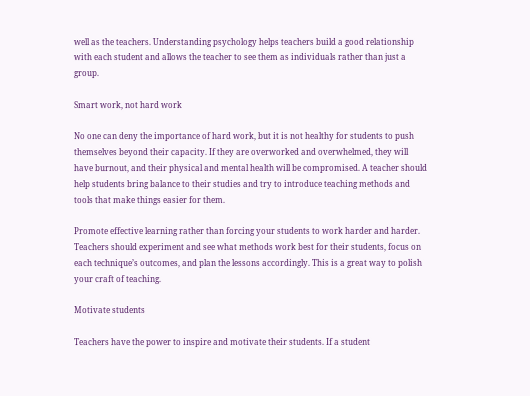well as the teachers. Understanding psychology helps teachers build a good relationship with each student and allows the teacher to see them as individuals rather than just a group.

Smart work, not hard work

No one can deny the importance of hard work, but it is not healthy for students to push themselves beyond their capacity. If they are overworked and overwhelmed, they will have burnout, and their physical and mental health will be compromised. A teacher should help students bring balance to their studies and try to introduce teaching methods and tools that make things easier for them.

Promote effective learning rather than forcing your students to work harder and harder. Teachers should experiment and see what methods work best for their students, focus on each technique’s outcomes, and plan the lessons accordingly. This is a great way to polish your craft of teaching.

Motivate students

Teachers have the power to inspire and motivate their students. If a student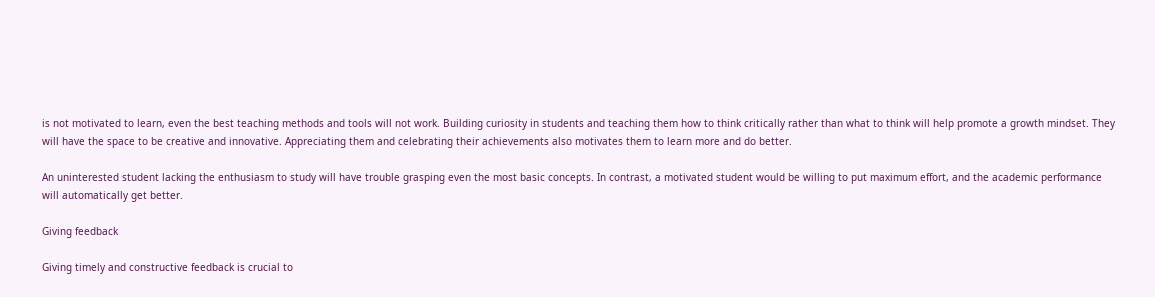is not motivated to learn, even the best teaching methods and tools will not work. Building curiosity in students and teaching them how to think critically rather than what to think will help promote a growth mindset. They will have the space to be creative and innovative. Appreciating them and celebrating their achievements also motivates them to learn more and do better.

An uninterested student lacking the enthusiasm to study will have trouble grasping even the most basic concepts. In contrast, a motivated student would be willing to put maximum effort, and the academic performance will automatically get better.

Giving feedback

Giving timely and constructive feedback is crucial to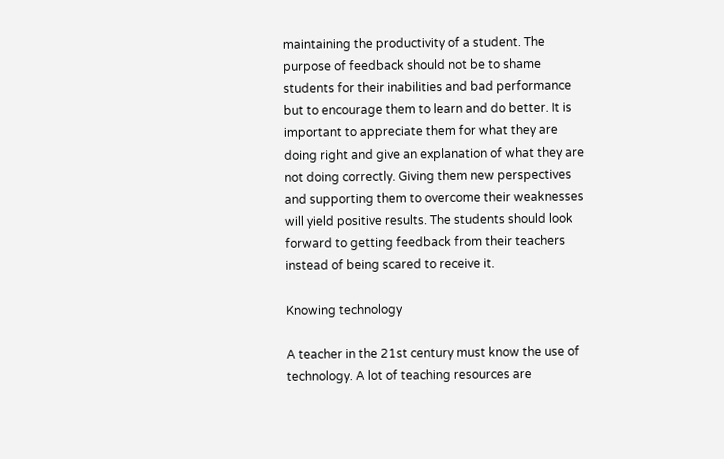maintaining the productivity of a student. The purpose of feedback should not be to shame students for their inabilities and bad performance but to encourage them to learn and do better. It is important to appreciate them for what they are doing right and give an explanation of what they are not doing correctly. Giving them new perspectives and supporting them to overcome their weaknesses will yield positive results. The students should look forward to getting feedback from their teachers instead of being scared to receive it.

Knowing technology

A teacher in the 21st century must know the use of technology. A lot of teaching resources are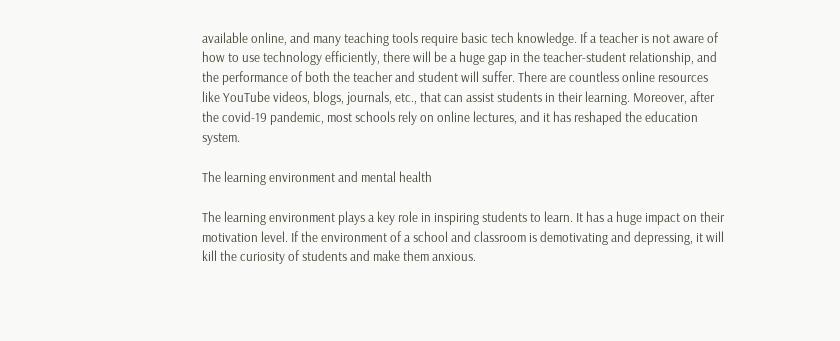available online, and many teaching tools require basic tech knowledge. If a teacher is not aware of how to use technology efficiently, there will be a huge gap in the teacher-student relationship, and the performance of both the teacher and student will suffer. There are countless online resources like YouTube videos, blogs, journals, etc., that can assist students in their learning. Moreover, after the covid-19 pandemic, most schools rely on online lectures, and it has reshaped the education system.

The learning environment and mental health

The learning environment plays a key role in inspiring students to learn. It has a huge impact on their motivation level. If the environment of a school and classroom is demotivating and depressing, it will kill the curiosity of students and make them anxious.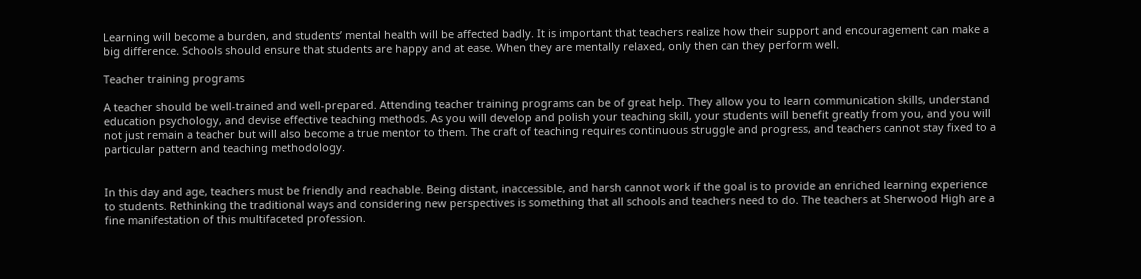Learning will become a burden, and students’ mental health will be affected badly. It is important that teachers realize how their support and encouragement can make a big difference. Schools should ensure that students are happy and at ease. When they are mentally relaxed, only then can they perform well.

Teacher training programs

A teacher should be well-trained and well-prepared. Attending teacher training programs can be of great help. They allow you to learn communication skills, understand education psychology, and devise effective teaching methods. As you will develop and polish your teaching skill, your students will benefit greatly from you, and you will not just remain a teacher but will also become a true mentor to them. The craft of teaching requires continuous struggle and progress, and teachers cannot stay fixed to a particular pattern and teaching methodology.


In this day and age, teachers must be friendly and reachable. Being distant, inaccessible, and harsh cannot work if the goal is to provide an enriched learning experience to students. Rethinking the traditional ways and considering new perspectives is something that all schools and teachers need to do. The teachers at Sherwood High are a fine manifestation of this multifaceted profession.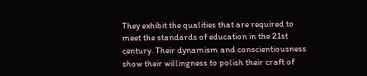They exhibit the qualities that are required to meet the standards of education in the 21st century. Their dynamism and conscientiousness show their willingness to polish their craft of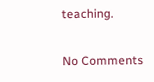teaching.

No Comments